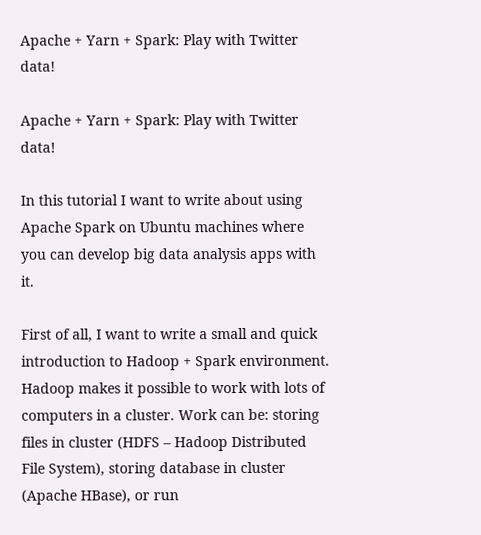Apache + Yarn + Spark: Play with Twitter data!

Apache + Yarn + Spark: Play with Twitter data!

In this tutorial I want to write about using Apache Spark on Ubuntu machines where you can develop big data analysis apps with it.

First of all, I want to write a small and quick introduction to Hadoop + Spark environment. Hadoop makes it possible to work with lots of computers in a cluster. Work can be: storing files in cluster (HDFS – Hadoop Distributed File System), storing database in cluster (Apache HBase), or run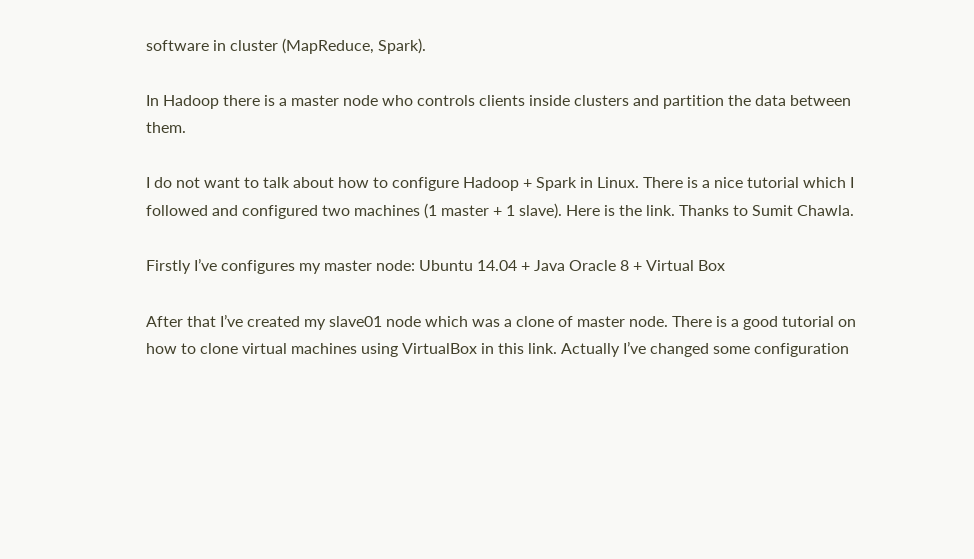software in cluster (MapReduce, Spark).

In Hadoop there is a master node who controls clients inside clusters and partition the data between them.

I do not want to talk about how to configure Hadoop + Spark in Linux. There is a nice tutorial which I followed and configured two machines (1 master + 1 slave). Here is the link. Thanks to Sumit Chawla.

Firstly I’ve configures my master node: Ubuntu 14.04 + Java Oracle 8 + Virtual Box

After that I’ve created my slave01 node which was a clone of master node. There is a good tutorial on how to clone virtual machines using VirtualBox in this link. Actually I’ve changed some configuration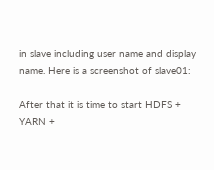in slave including user name and display name. Here is a screenshot of slave01:

After that it is time to start HDFS + YARN +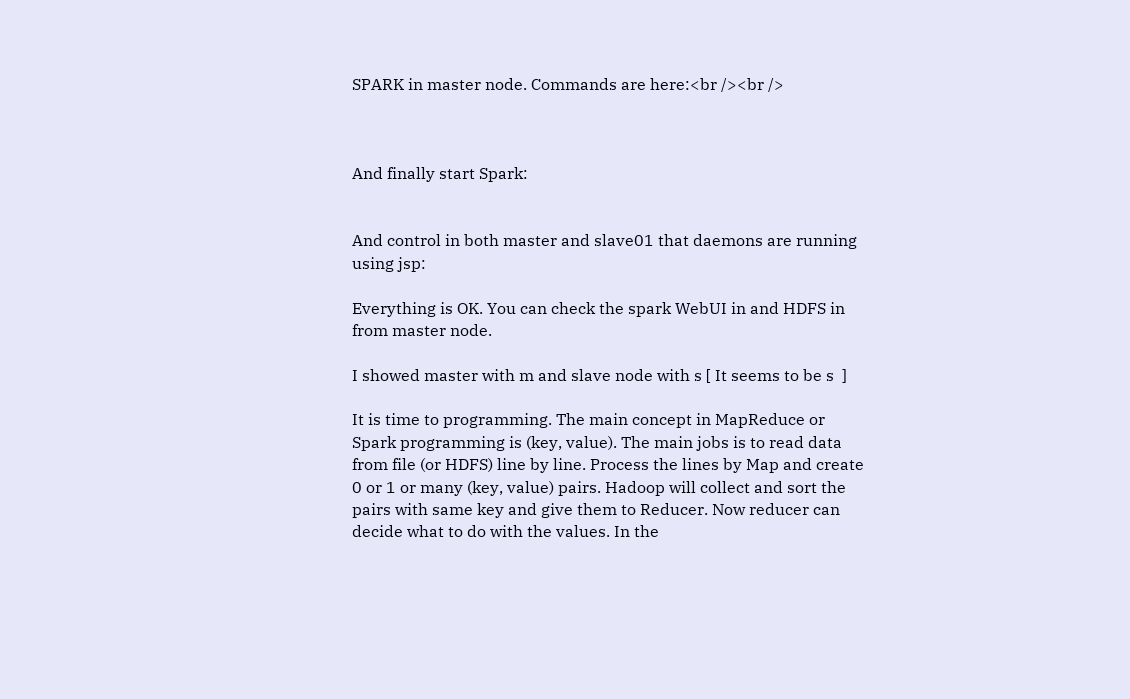SPARK in master node. Commands are here:<br /><br />



And finally start Spark:


And control in both master and slave01 that daemons are running using jsp:

Everything is OK. You can check the spark WebUI in and HDFS in from master node.

I showed master with m and slave node with s [ It seems to be s  ]

It is time to programming. The main concept in MapReduce or Spark programming is (key, value). The main jobs is to read data from file (or HDFS) line by line. Process the lines by Map and create 0 or 1 or many (key, value) pairs. Hadoop will collect and sort the pairs with same key and give them to Reducer. Now reducer can decide what to do with the values. In the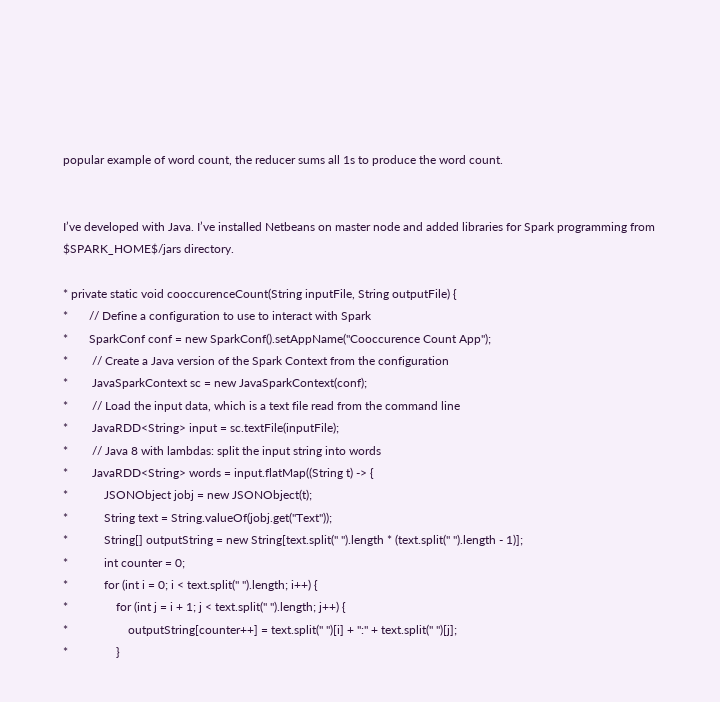popular example of word count, the reducer sums all 1s to produce the word count.


I’ve developed with Java. I’ve installed Netbeans on master node and added libraries for Spark programming from $SPARK_HOME$/jars directory.

* private static void cooccurenceCount(String inputFile, String outputFile) {
*       // Define a configuration to use to interact with Spark
*       SparkConf conf = new SparkConf().setAppName("Cooccurence Count App");
*        // Create a Java version of the Spark Context from the configuration
*        JavaSparkContext sc = new JavaSparkContext(conf);
*        // Load the input data, which is a text file read from the command line
*        JavaRDD<String> input = sc.textFile(inputFile);
*        // Java 8 with lambdas: split the input string into words
*        JavaRDD<String> words = input.flatMap((String t) -> {
*            JSONObject jobj = new JSONObject(t);
*            String text = String.valueOf(jobj.get("Text"));
*            String[] outputString = new String[text.split(" ").length * (text.split(" ").length - 1)];
*            int counter = 0;
*            for (int i = 0; i < text.split(" ").length; i++) {
*                for (int j = i + 1; j < text.split(" ").length; j++) {
*                    outputString[counter++] = text.split(" ")[i] + ":" + text.split(" ")[j];
*                }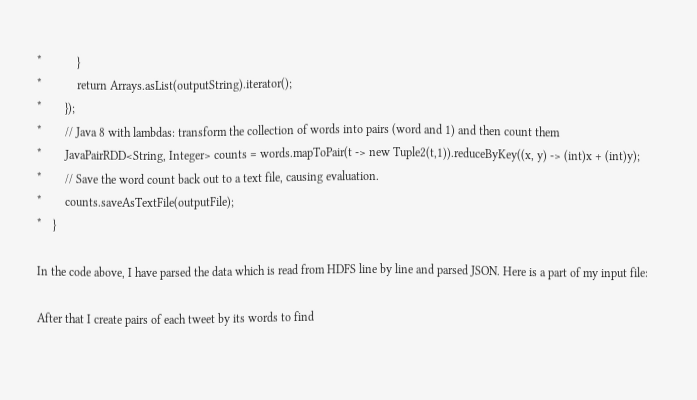*            }
*            return Arrays.asList(outputString).iterator();
*        });
*        // Java 8 with lambdas: transform the collection of words into pairs (word and 1) and then count them
*        JavaPairRDD<String, Integer> counts = words.mapToPair(t -> new Tuple2(t,1)).reduceByKey((x, y) -> (int)x + (int)y);
*        // Save the word count back out to a text file, causing evaluation.
*        counts.saveAsTextFile(outputFile);
*    }

In the code above, I have parsed the data which is read from HDFS line by line and parsed JSON. Here is a part of my input file:

After that I create pairs of each tweet by its words to find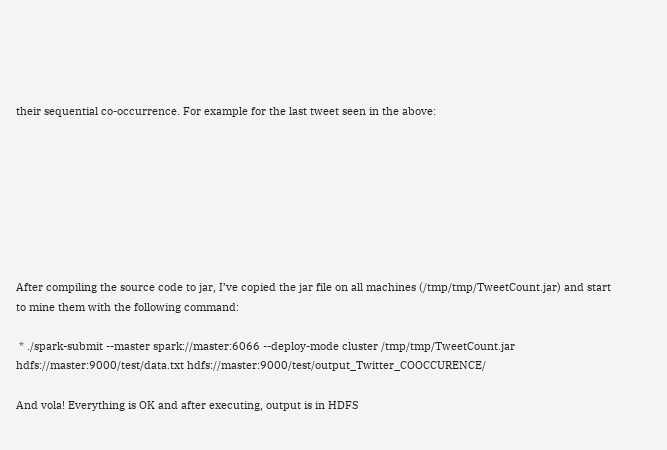their sequential co-occurrence. For example for the last tweet seen in the above:








After compiling the source code to jar, I’ve copied the jar file on all machines (/tmp/tmp/TweetCount.jar) and start to mine them with the following command:

 * ./spark-submit --master spark://master:6066 --deploy-mode cluster /tmp/tmp/TweetCount.jar hdfs://master:9000/test/data.txt hdfs://master:9000/test/output_Twitter_COOCCURENCE/

And vola! Everything is OK and after executing, output is in HDFS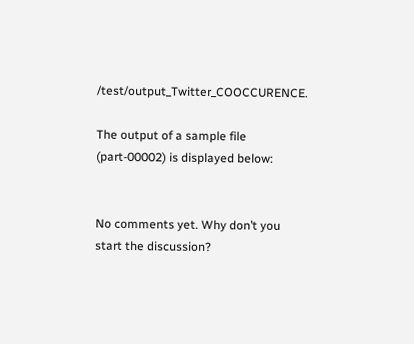/test/output_Twitter_COOCCURENCE.

The output of a sample file (part-00002) is displayed below:


No comments yet. Why don’t you start the discussion?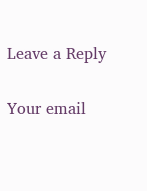Leave a Reply

Your email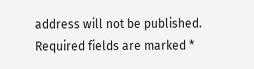address will not be published. Required fields are marked *